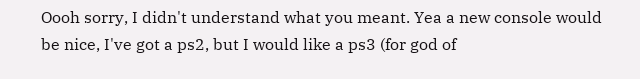Oooh sorry, I didn't understand what you meant. Yea a new console would be nice, I've got a ps2, but I would like a ps3 (for god of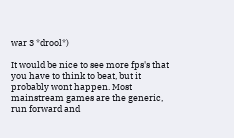war 3 *drool*)

It would be nice to see more fps's that you have to think to beat, but it probably wont happen. Most mainstream games are the generic, run forward and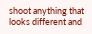shoot anything that looks different and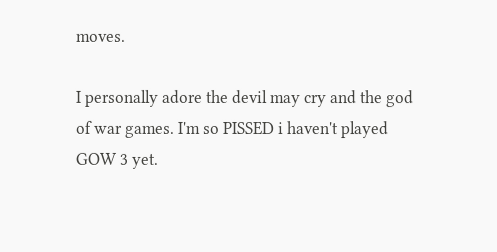moves.

I personally adore the devil may cry and the god of war games. I'm so PISSED i haven't played GOW 3 yet.